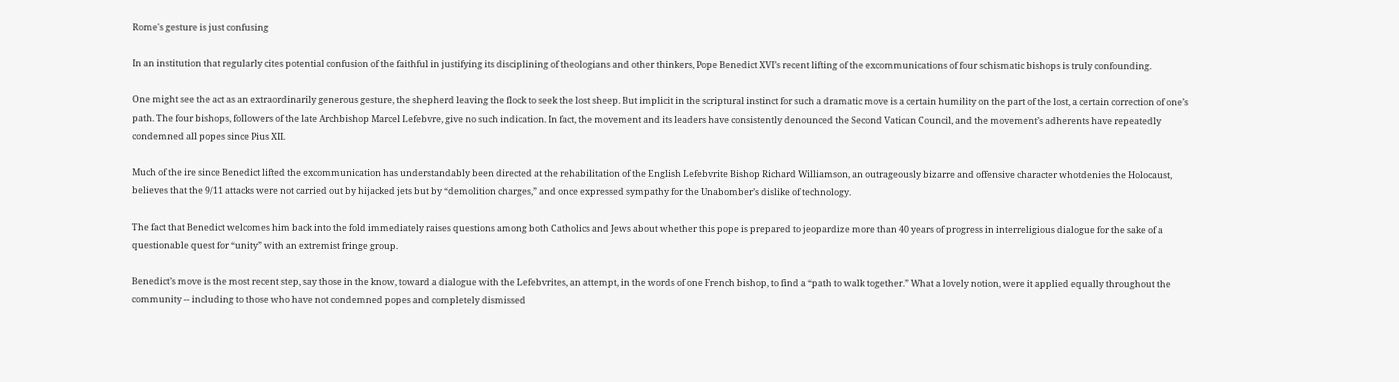Rome's gesture is just confusing

In an institution that regularly cites potential confusion of the faithful in justifying its disciplining of theologians and other thinkers, Pope Benedict XVI’s recent lifting of the excommunications of four schismatic bishops is truly confounding.

One might see the act as an extraordinarily generous gesture, the shepherd leaving the flock to seek the lost sheep. But implicit in the scriptural instinct for such a dramatic move is a certain humility on the part of the lost, a certain correction of one’s path. The four bishops, followers of the late Archbishop Marcel Lefebvre, give no such indication. In fact, the movement and its leaders have consistently denounced the Second Vatican Council, and the movement’s adherents have repeatedly condemned all popes since Pius XII.

Much of the ire since Benedict lifted the excommunication has understandably been directed at the rehabilitation of the English Lefebvrite Bishop Richard Williamson, an outrageously bizarre and offensive character whotdenies the Holocaust, believes that the 9/11 attacks were not carried out by hijacked jets but by “demolition charges,” and once expressed sympathy for the Unabomber’s dislike of technology.

The fact that Benedict welcomes him back into the fold immediately raises questions among both Catholics and Jews about whether this pope is prepared to jeopardize more than 40 years of progress in interreligious dialogue for the sake of a questionable quest for “unity” with an extremist fringe group.

Benedict’s move is the most recent step, say those in the know, toward a dialogue with the Lefebvrites, an attempt, in the words of one French bishop, to find a “path to walk together.” What a lovely notion, were it applied equally throughout the community -- including to those who have not condemned popes and completely dismissed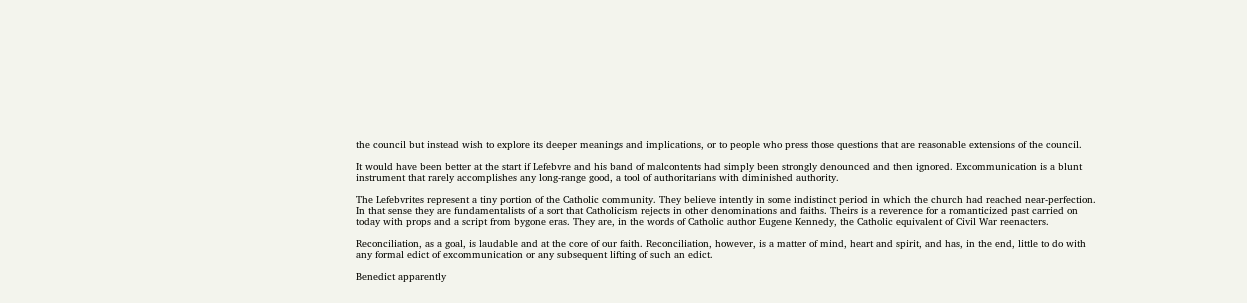the council but instead wish to explore its deeper meanings and implications, or to people who press those questions that are reasonable extensions of the council.

It would have been better at the start if Lefebvre and his band of malcontents had simply been strongly denounced and then ignored. Excommunication is a blunt instrument that rarely accomplishes any long-range good, a tool of authoritarians with diminished authority.

The Lefebvrites represent a tiny portion of the Catholic community. They believe intently in some indistinct period in which the church had reached near-perfection. In that sense they are fundamentalists of a sort that Catholicism rejects in other denominations and faiths. Theirs is a reverence for a romanticized past carried on today with props and a script from bygone eras. They are, in the words of Catholic author Eugene Kennedy, the Catholic equivalent of Civil War reenacters.

Reconciliation, as a goal, is laudable and at the core of our faith. Reconciliation, however, is a matter of mind, heart and spirit, and has, in the end, little to do with any formal edict of excommunication or any subsequent lifting of such an edict.

Benedict apparently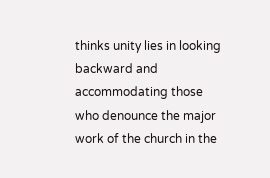thinks unity lies in looking backward and accommodating those who denounce the major work of the church in the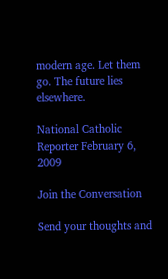modern age. Let them go. The future lies elsewhere.

National Catholic Reporter February 6, 2009

Join the Conversation

Send your thoughts and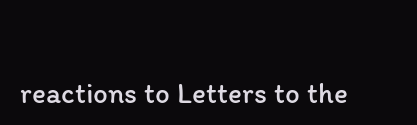reactions to Letters to the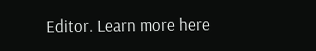Editor. Learn more here